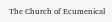The Church of Ecumenical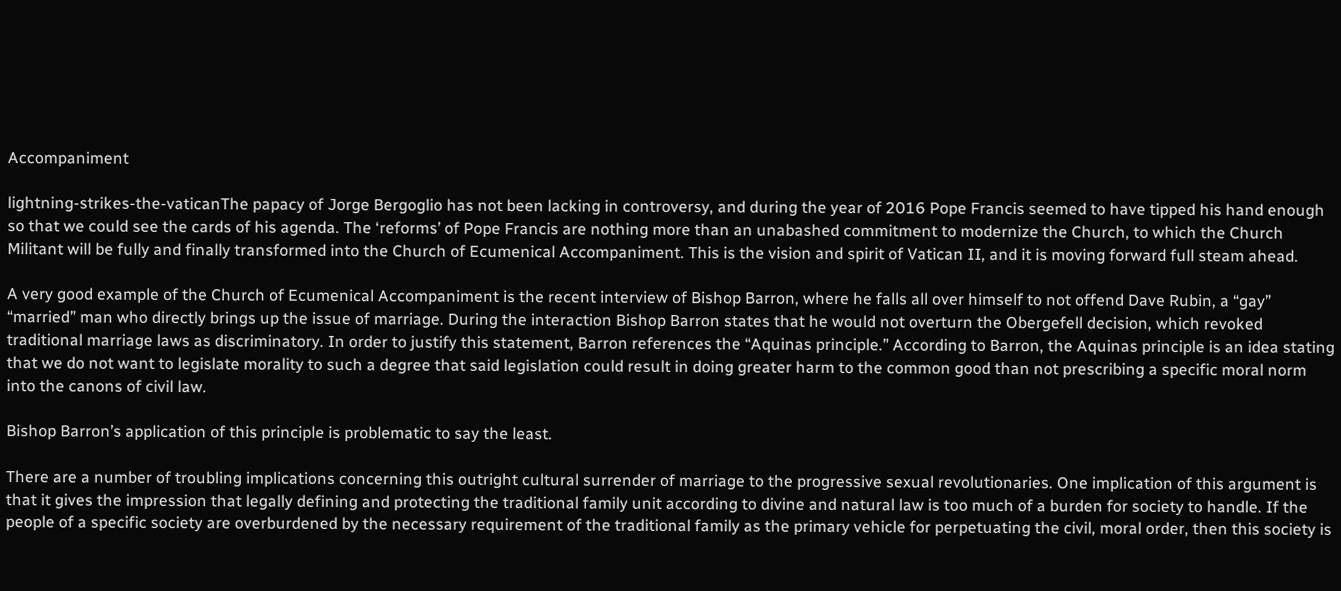Accompaniment

lightning-strikes-the-vaticanThe papacy of Jorge Bergoglio has not been lacking in controversy, and during the year of 2016 Pope Francis seemed to have tipped his hand enough so that we could see the cards of his agenda. The ‘reforms’ of Pope Francis are nothing more than an unabashed commitment to modernize the Church, to which the Church Militant will be fully and finally transformed into the Church of Ecumenical Accompaniment. This is the vision and spirit of Vatican II, and it is moving forward full steam ahead.

A very good example of the Church of Ecumenical Accompaniment is the recent interview of Bishop Barron, where he falls all over himself to not offend Dave Rubin, a “gay” “married” man who directly brings up the issue of marriage. During the interaction Bishop Barron states that he would not overturn the Obergefell decision, which revoked traditional marriage laws as discriminatory. In order to justify this statement, Barron references the “Aquinas principle.” According to Barron, the Aquinas principle is an idea stating that we do not want to legislate morality to such a degree that said legislation could result in doing greater harm to the common good than not prescribing a specific moral norm into the canons of civil law.

Bishop Barron’s application of this principle is problematic to say the least.

There are a number of troubling implications concerning this outright cultural surrender of marriage to the progressive sexual revolutionaries. One implication of this argument is that it gives the impression that legally defining and protecting the traditional family unit according to divine and natural law is too much of a burden for society to handle. If the people of a specific society are overburdened by the necessary requirement of the traditional family as the primary vehicle for perpetuating the civil, moral order, then this society is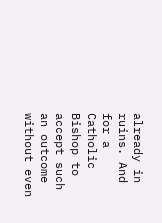already in ruins. And for a Catholic Bishop to accept such an outcome without even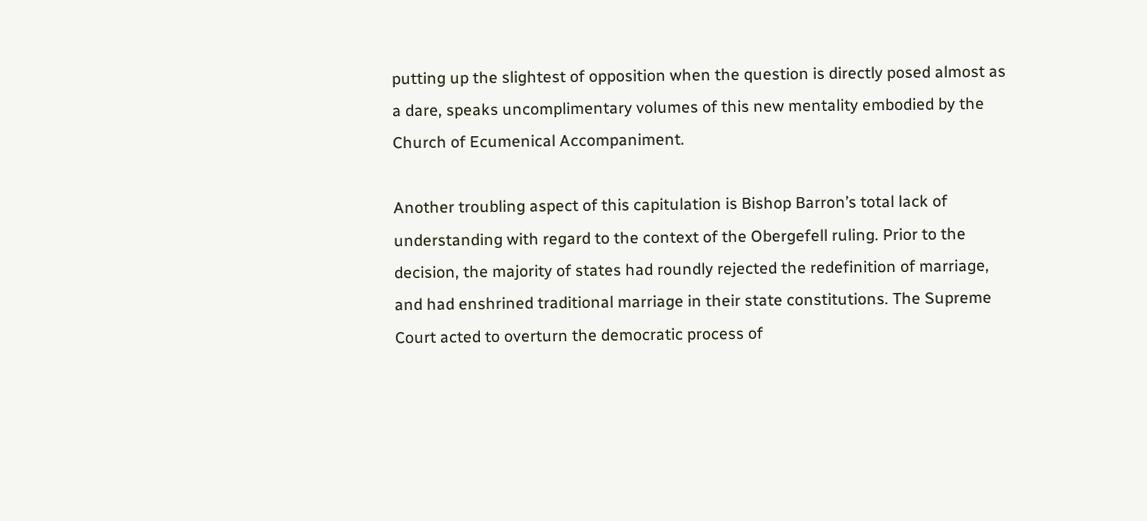putting up the slightest of opposition when the question is directly posed almost as a dare, speaks uncomplimentary volumes of this new mentality embodied by the Church of Ecumenical Accompaniment.

Another troubling aspect of this capitulation is Bishop Barron’s total lack of understanding with regard to the context of the Obergefell ruling. Prior to the decision, the majority of states had roundly rejected the redefinition of marriage, and had enshrined traditional marriage in their state constitutions. The Supreme Court acted to overturn the democratic process of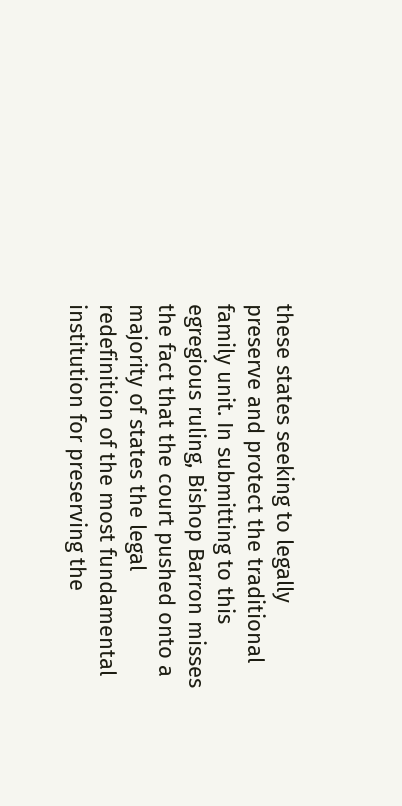these states seeking to legally preserve and protect the traditional family unit. In submitting to this egregious ruling, Bishop Barron misses the fact that the court pushed onto a majority of states the legal redefinition of the most fundamental institution for preserving the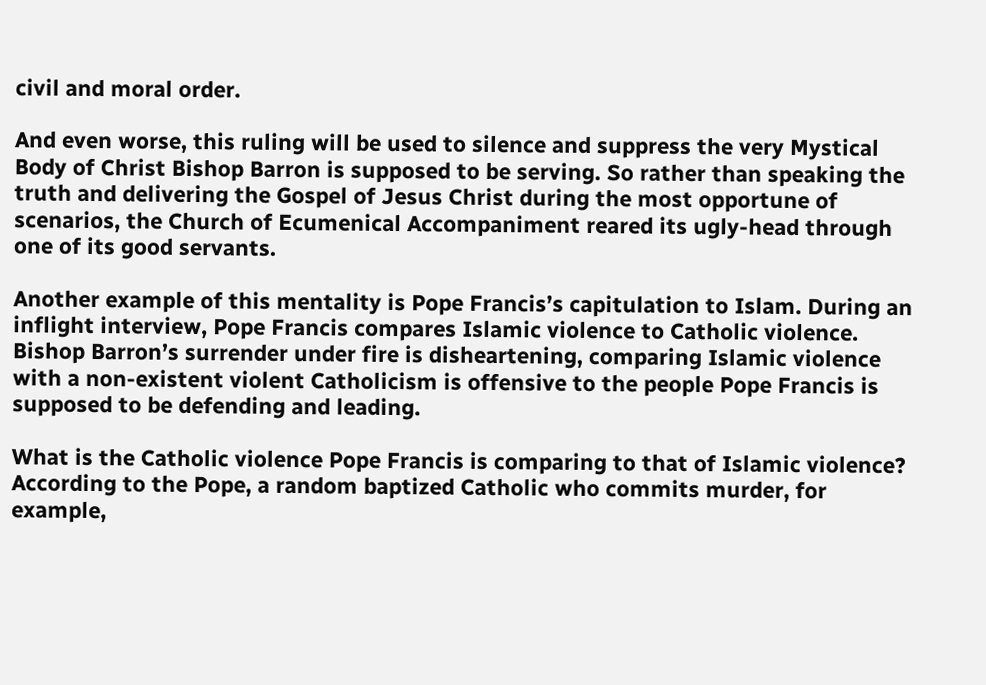civil and moral order.

And even worse, this ruling will be used to silence and suppress the very Mystical Body of Christ Bishop Barron is supposed to be serving. So rather than speaking the truth and delivering the Gospel of Jesus Christ during the most opportune of scenarios, the Church of Ecumenical Accompaniment reared its ugly-head through one of its good servants.

Another example of this mentality is Pope Francis’s capitulation to Islam. During an inflight interview, Pope Francis compares Islamic violence to Catholic violence. Bishop Barron’s surrender under fire is disheartening, comparing Islamic violence with a non-existent violent Catholicism is offensive to the people Pope Francis is supposed to be defending and leading.

What is the Catholic violence Pope Francis is comparing to that of Islamic violence? According to the Pope, a random baptized Catholic who commits murder, for example,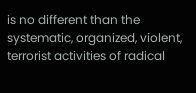is no different than the systematic, organized, violent, terrorist activities of radical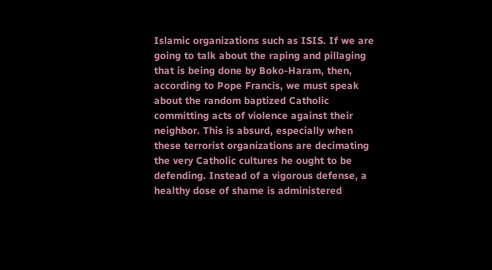Islamic organizations such as ISIS. If we are going to talk about the raping and pillaging that is being done by Boko-Haram, then, according to Pope Francis, we must speak about the random baptized Catholic committing acts of violence against their neighbor. This is absurd, especially when these terrorist organizations are decimating the very Catholic cultures he ought to be defending. Instead of a vigorous defense, a healthy dose of shame is administered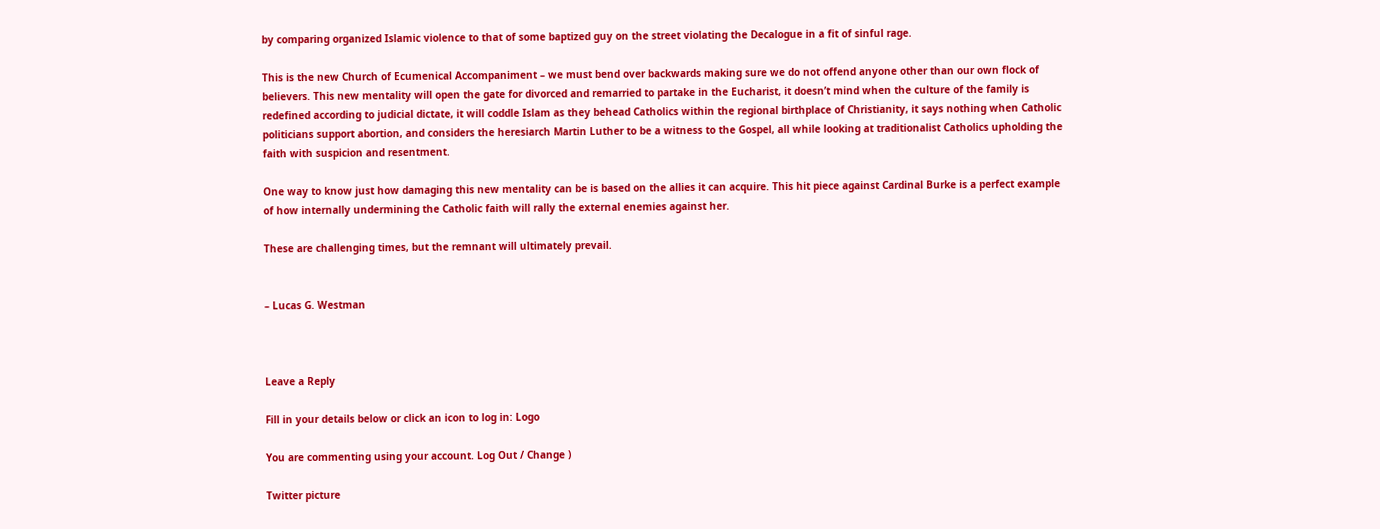by comparing organized Islamic violence to that of some baptized guy on the street violating the Decalogue in a fit of sinful rage.

This is the new Church of Ecumenical Accompaniment – we must bend over backwards making sure we do not offend anyone other than our own flock of believers. This new mentality will open the gate for divorced and remarried to partake in the Eucharist, it doesn’t mind when the culture of the family is redefined according to judicial dictate, it will coddle Islam as they behead Catholics within the regional birthplace of Christianity, it says nothing when Catholic politicians support abortion, and considers the heresiarch Martin Luther to be a witness to the Gospel, all while looking at traditionalist Catholics upholding the faith with suspicion and resentment.

One way to know just how damaging this new mentality can be is based on the allies it can acquire. This hit piece against Cardinal Burke is a perfect example of how internally undermining the Catholic faith will rally the external enemies against her.

These are challenging times, but the remnant will ultimately prevail.


– Lucas G. Westman



Leave a Reply

Fill in your details below or click an icon to log in: Logo

You are commenting using your account. Log Out / Change )

Twitter picture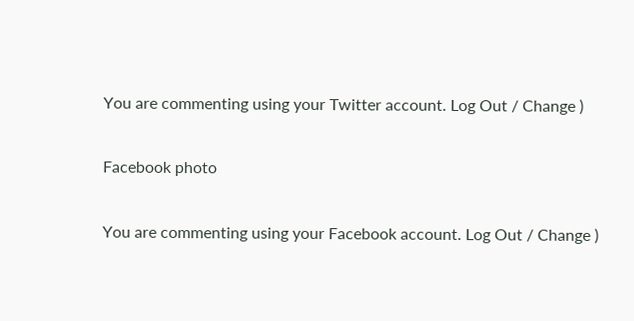You are commenting using your Twitter account. Log Out / Change )

Facebook photo

You are commenting using your Facebook account. Log Out / Change )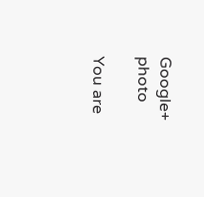Google+ photo

You are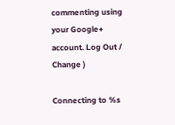commenting using your Google+ account. Log Out / Change )

Connecting to %s